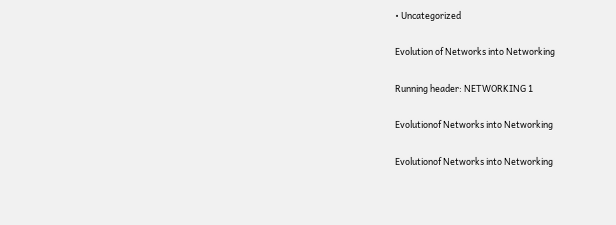• Uncategorized

Evolution of Networks into Networking

Running header: NETWORKING 1

Evolutionof Networks into Networking

Evolutionof Networks into Networking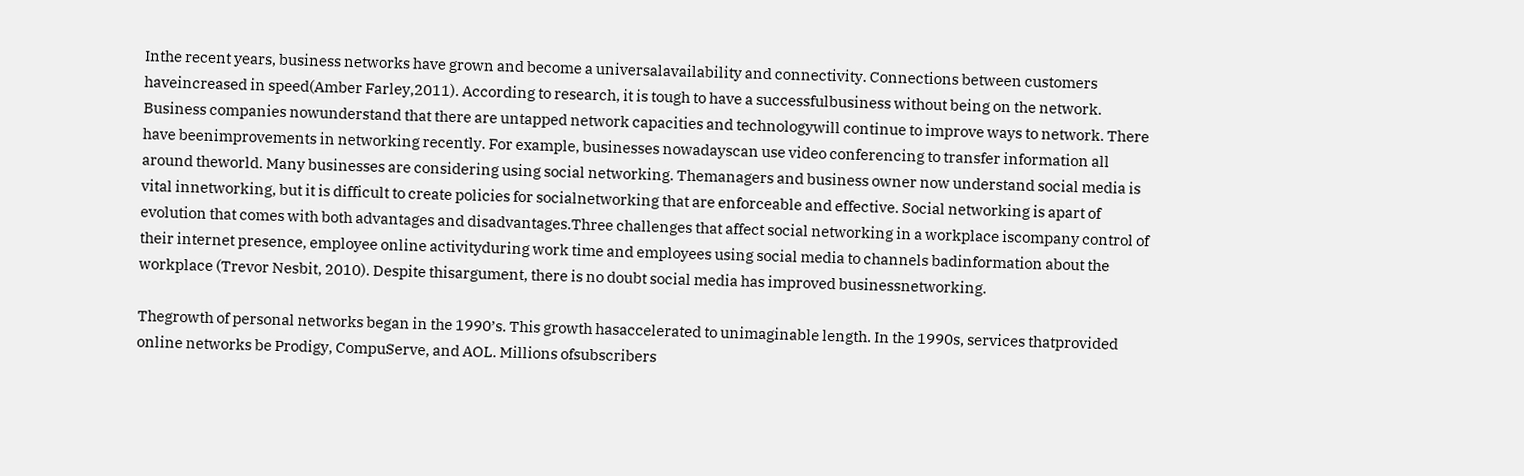Inthe recent years, business networks have grown and become a universalavailability and connectivity. Connections between customers haveincreased in speed(Amber Farley,2011). According to research, it is tough to have a successfulbusiness without being on the network. Business companies nowunderstand that there are untapped network capacities and technologywill continue to improve ways to network. There have beenimprovements in networking recently. For example, businesses nowadayscan use video conferencing to transfer information all around theworld. Many businesses are considering using social networking. Themanagers and business owner now understand social media is vital innetworking, but it is difficult to create policies for socialnetworking that are enforceable and effective. Social networking is apart of evolution that comes with both advantages and disadvantages.Three challenges that affect social networking in a workplace iscompany control of their internet presence, employee online activityduring work time and employees using social media to channels badinformation about the workplace (Trevor Nesbit, 2010). Despite thisargument, there is no doubt social media has improved businessnetworking.

Thegrowth of personal networks began in the 1990’s. This growth hasaccelerated to unimaginable length. In the 1990s, services thatprovided online networks be Prodigy, CompuServe, and AOL. Millions ofsubscribers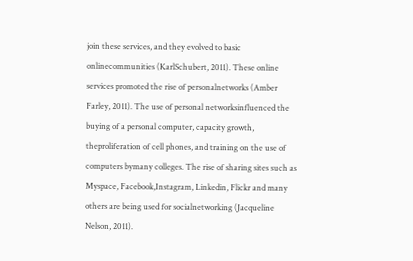join these services, and they evolved to basic onlinecommunities (KarlSchubert, 2011). These online services promoted the rise of personalnetworks (Amber Farley, 2011). The use of personal networksinfluenced the buying of a personal computer, capacity growth, theproliferation of cell phones, and training on the use of computers bymany colleges. The rise of sharing sites such as Myspace, Facebook,Instagram, Linkedin, Flickr and many others are being used for socialnetworking (Jacqueline Nelson, 2011).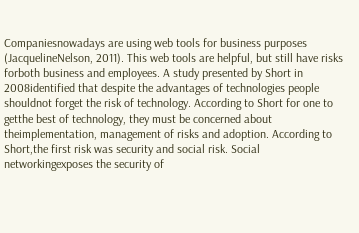Companiesnowadays are using web tools for business purposes (JacquelineNelson, 2011). This web tools are helpful, but still have risks forboth business and employees. A study presented by Short in 2008identified that despite the advantages of technologies people shouldnot forget the risk of technology. According to Short for one to getthe best of technology, they must be concerned about theimplementation, management of risks and adoption. According to Short,the first risk was security and social risk. Social networkingexposes the security of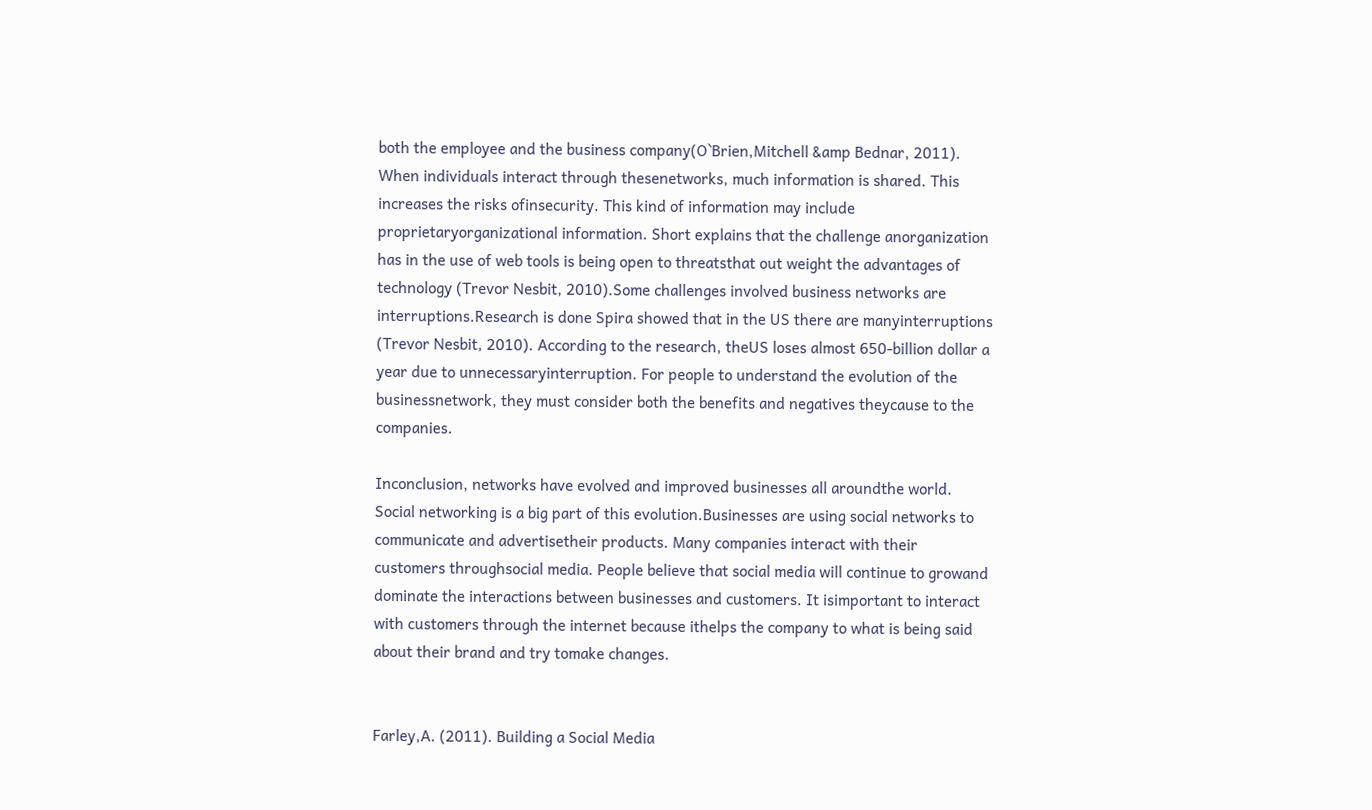both the employee and the business company(O`Brien,Mitchell &amp Bednar, 2011). When individuals interact through thesenetworks, much information is shared. This increases the risks ofinsecurity. This kind of information may include proprietaryorganizational information. Short explains that the challenge anorganization has in the use of web tools is being open to threatsthat out weight the advantages of technology (Trevor Nesbit, 2010).Some challenges involved business networks are interruptions.Research is done Spira showed that in the US there are manyinterruptions (Trevor Nesbit, 2010). According to the research, theUS loses almost 650-billion dollar a year due to unnecessaryinterruption. For people to understand the evolution of the businessnetwork, they must consider both the benefits and negatives theycause to the companies.

Inconclusion, networks have evolved and improved businesses all aroundthe world. Social networking is a big part of this evolution.Businesses are using social networks to communicate and advertisetheir products. Many companies interact with their customers throughsocial media. People believe that social media will continue to growand dominate the interactions between businesses and customers. It isimportant to interact with customers through the internet because ithelps the company to what is being said about their brand and try tomake changes.


Farley,A. (2011). Building a Social Media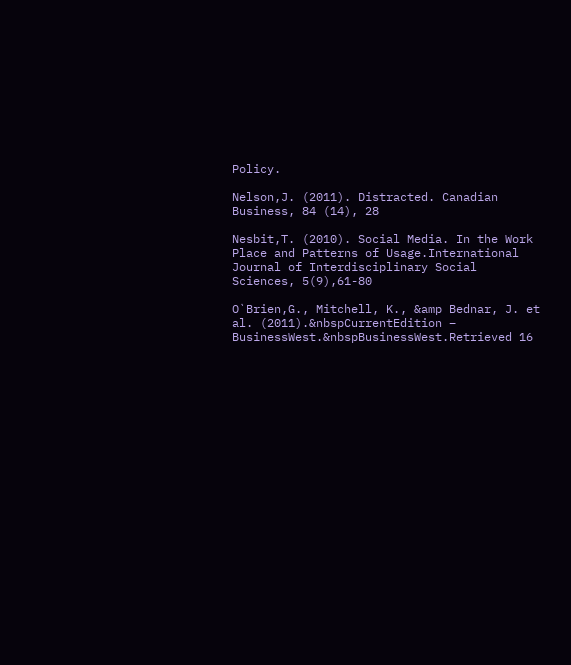Policy.

Nelson,J. (2011). Distracted. Canadian Business, 84 (14), 28

Nesbit,T. (2010). Social Media. In the Work Place and Patterns of Usage.International Journal of Interdisciplinary Social Sciences, 5(9),61-80

O`Brien,G., Mitchell, K., &amp Bednar, J. et al. (2011).&nbspCurrentEdition – BusinessWest.&nbspBusinessWest.Retrieved 16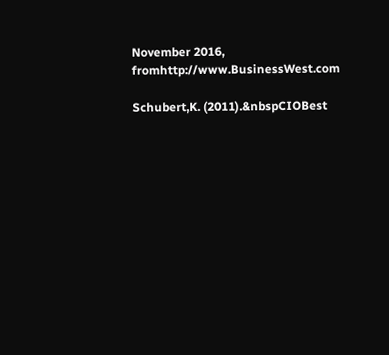November 2016, fromhttp://www.BusinessWest.com

Schubert,K. (2011).&nbspCIOBest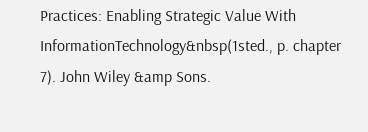Practices: Enabling Strategic Value With InformationTechnology&nbsp(1sted., p. chapter 7). John Wiley &amp Sons.